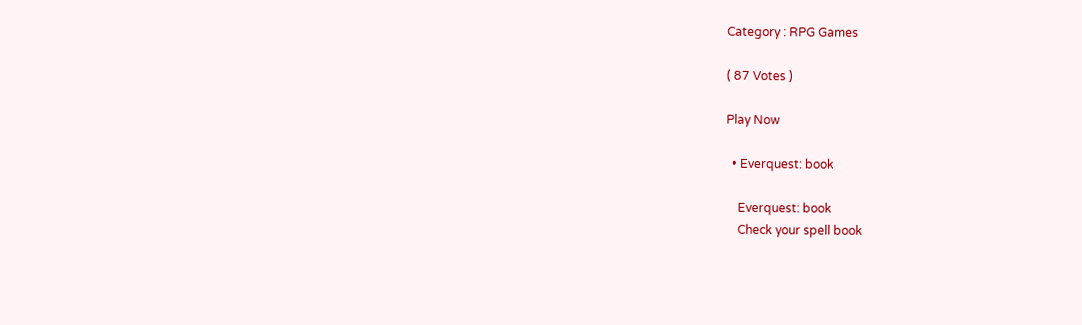Category : RPG Games

( 87 Votes )

Play Now

  • Everquest: book

    Everquest: book
    Check your spell book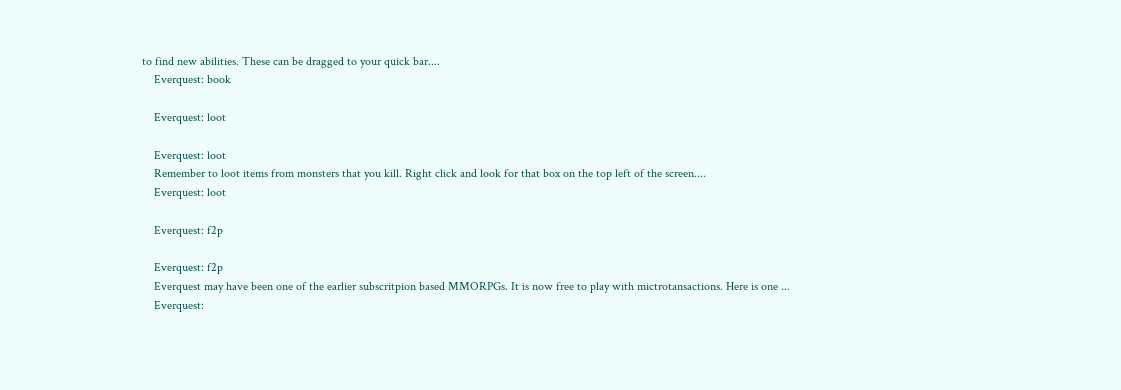to find new abilities. These can be dragged to your quick bar....
    Everquest: book

    Everquest: loot

    Everquest: loot
    Remember to loot items from monsters that you kill. Right click and look for that box on the top left of the screen....
    Everquest: loot

    Everquest: f2p

    Everquest: f2p
    Everquest may have been one of the earlier subscritpion based MMORPGs. It is now free to play with mictrotansactions. Here is one ...
    Everquest: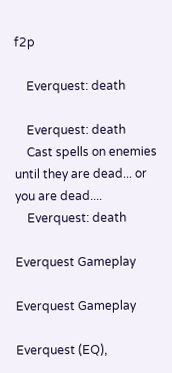f2p

    Everquest: death

    Everquest: death
    Cast spells on enemies until they are dead... or you are dead....
    Everquest: death

Everquest Gameplay

Everquest Gameplay

Everquest (EQ),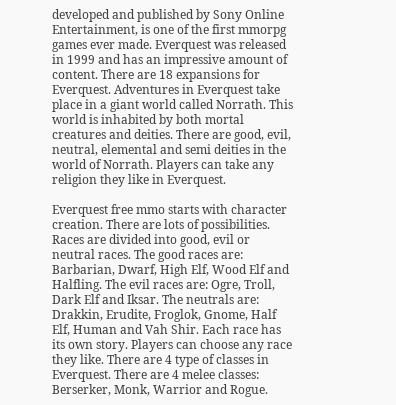developed and published by Sony Online Entertainment, is one of the first mmorpg games ever made. Everquest was released in 1999 and has an impressive amount of content. There are 18 expansions for Everquest. Adventures in Everquest take place in a giant world called Norrath. This world is inhabited by both mortal creatures and deities. There are good, evil, neutral, elemental and semi deities in the world of Norrath. Players can take any religion they like in Everquest.

Everquest free mmo starts with character creation. There are lots of possibilities. Races are divided into good, evil or neutral races. The good races are: Barbarian, Dwarf, High Elf, Wood Elf and Halfling. The evil races are: Ogre, Troll, Dark Elf and Iksar. The neutrals are: Drakkin, Erudite, Froglok, Gnome, Half Elf, Human and Vah Shir. Each race has its own story. Players can choose any race they like. There are 4 type of classes in Everquest. There are 4 melee classes: Berserker, Monk, Warrior and Rogue.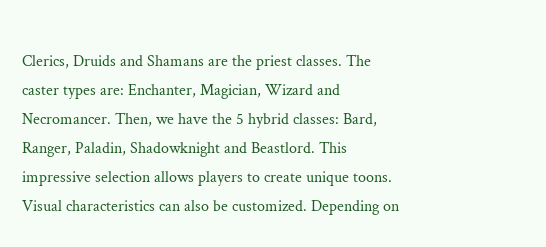Clerics, Druids and Shamans are the priest classes. The caster types are: Enchanter, Magician, Wizard and Necromancer. Then, we have the 5 hybrid classes: Bard, Ranger, Paladin, Shadowknight and Beastlord. This impressive selection allows players to create unique toons. Visual characteristics can also be customized. Depending on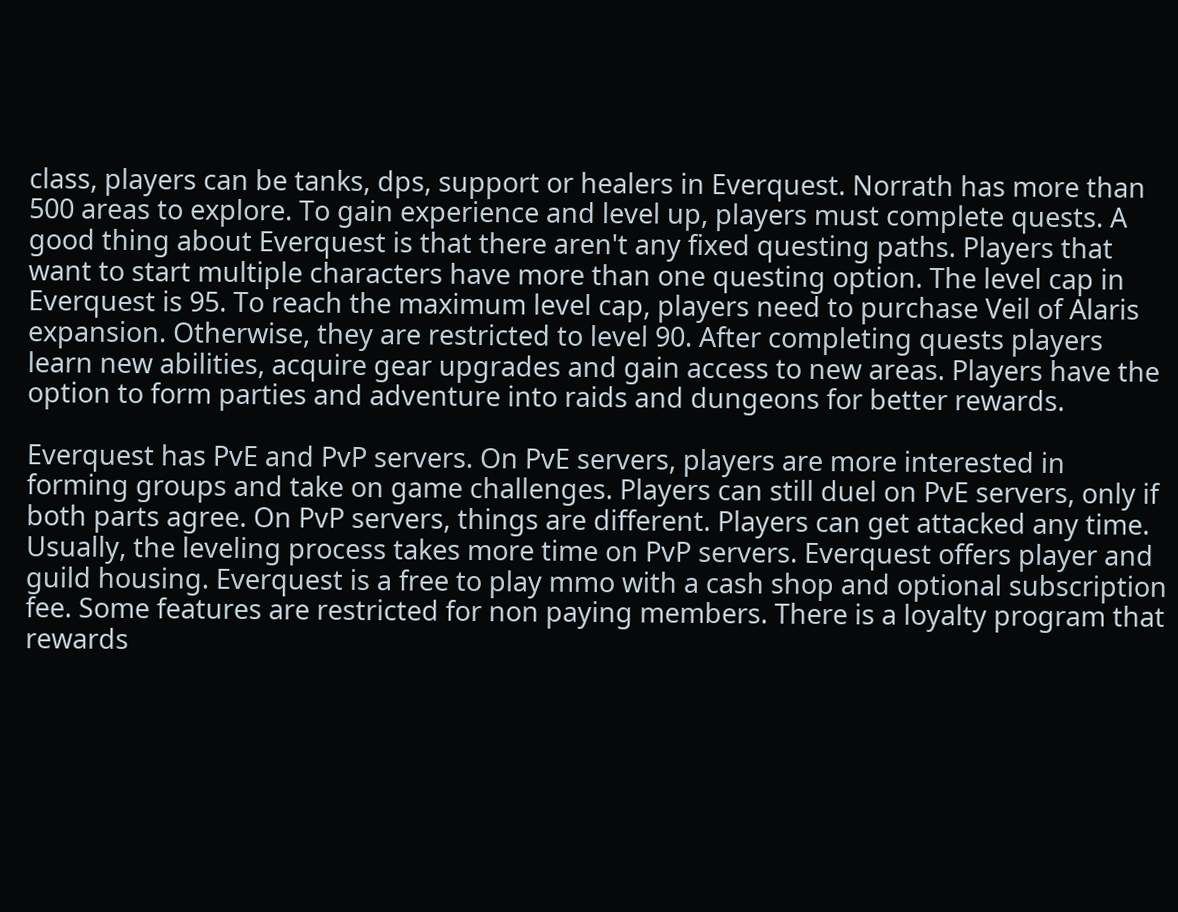class, players can be tanks, dps, support or healers in Everquest. Norrath has more than 500 areas to explore. To gain experience and level up, players must complete quests. A good thing about Everquest is that there aren't any fixed questing paths. Players that want to start multiple characters have more than one questing option. The level cap in Everquest is 95. To reach the maximum level cap, players need to purchase Veil of Alaris expansion. Otherwise, they are restricted to level 90. After completing quests players learn new abilities, acquire gear upgrades and gain access to new areas. Players have the option to form parties and adventure into raids and dungeons for better rewards.

Everquest has PvE and PvP servers. On PvE servers, players are more interested in forming groups and take on game challenges. Players can still duel on PvE servers, only if both parts agree. On PvP servers, things are different. Players can get attacked any time. Usually, the leveling process takes more time on PvP servers. Everquest offers player and guild housing. Everquest is a free to play mmo with a cash shop and optional subscription fee. Some features are restricted for non paying members. There is a loyalty program that rewards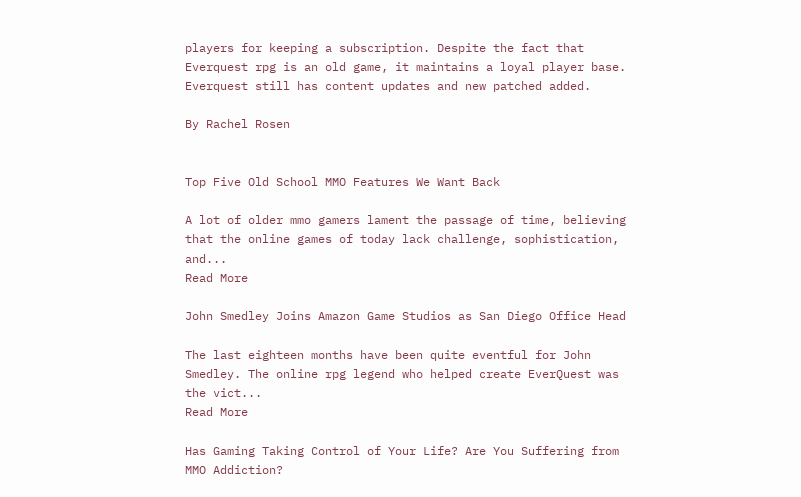players for keeping a subscription. Despite the fact that Everquest rpg is an old game, it maintains a loyal player base. Everquest still has content updates and new patched added.

By Rachel Rosen


Top Five Old School MMO Features We Want Back

A lot of older mmo gamers lament the passage of time, believing that the online games of today lack challenge, sophistication, and...
Read More

John Smedley Joins Amazon Game Studios as San Diego Office Head

The last eighteen months have been quite eventful for John Smedley. The online rpg legend who helped create EverQuest was the vict...
Read More

Has Gaming Taking Control of Your Life? Are You Suffering from MMO Addiction?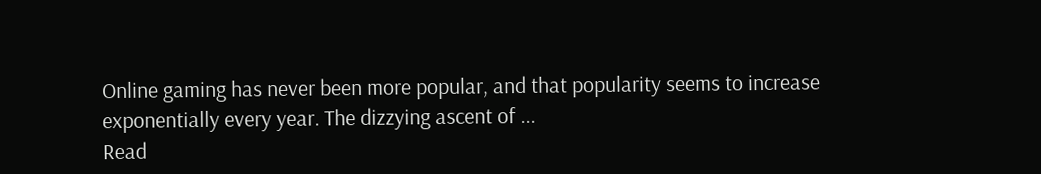Online gaming has never been more popular, and that popularity seems to increase exponentially every year. The dizzying ascent of ...
Read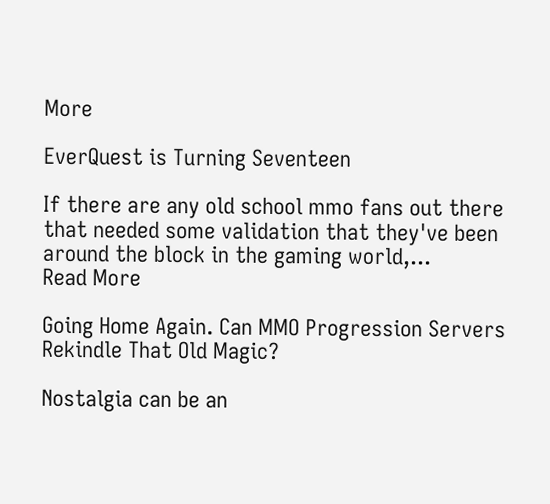More

EverQuest is Turning Seventeen

If there are any old school mmo fans out there that needed some validation that they've been around the block in the gaming world,...
Read More

Going Home Again. Can MMO Progression Servers Rekindle That Old Magic?

Nostalgia can be an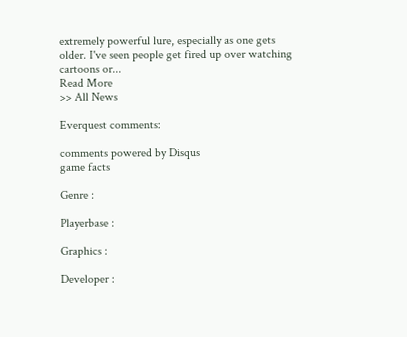extremely powerful lure, especially as one gets older. I've seen people get fired up over watching cartoons or...
Read More
>> All News

Everquest comments:

comments powered by Disqus
game facts

Genre :

Playerbase :

Graphics :

Developer :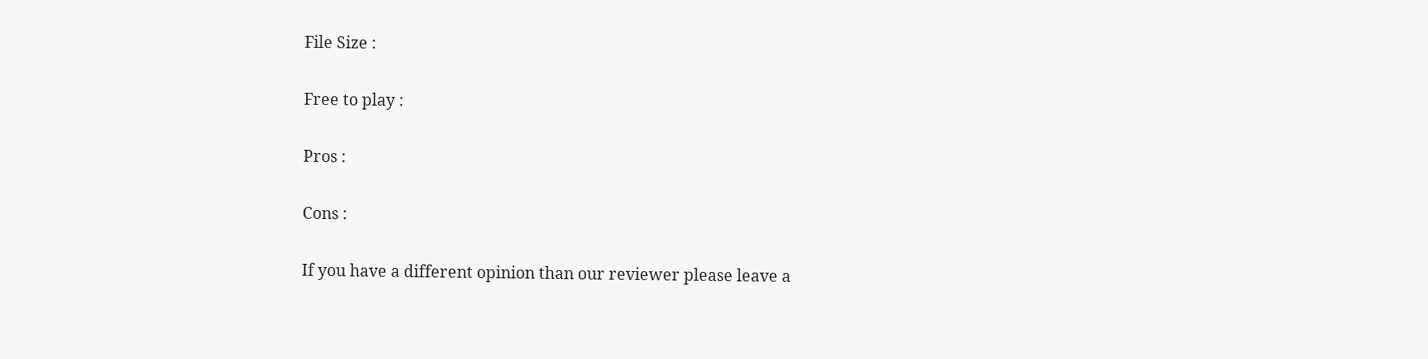File Size :

Free to play :

Pros :

Cons :

If you have a different opinion than our reviewer please leave a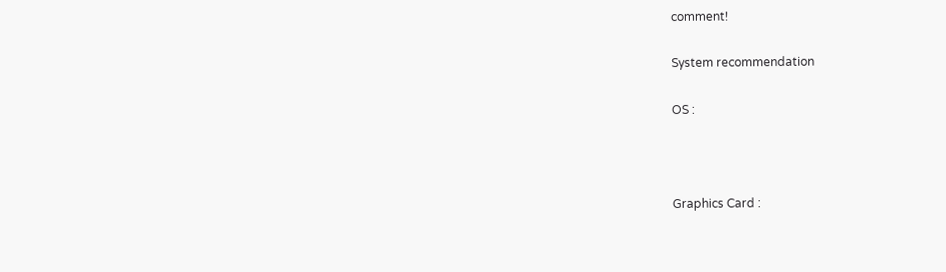comment!

System recommendation

OS :



Graphics Card :